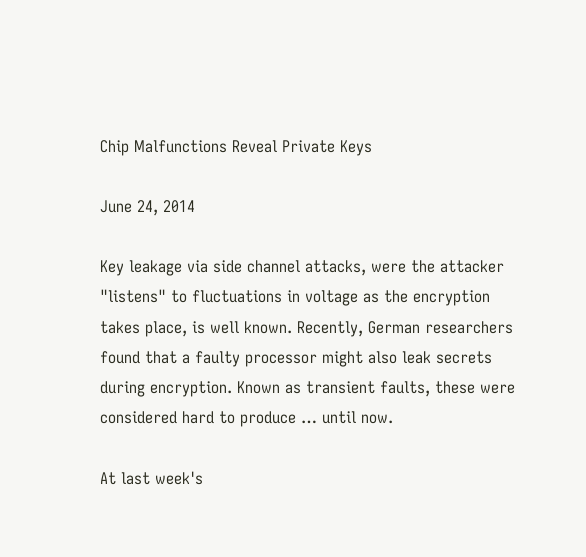Chip Malfunctions Reveal Private Keys

June 24, 2014

Key leakage via side channel attacks, were the attacker "listens" to fluctuations in voltage as the encryption takes place, is well known. Recently, German researchers found that a faulty processor might also leak secrets during encryption. Known as transient faults, these were considered hard to produce … until now.

At last week's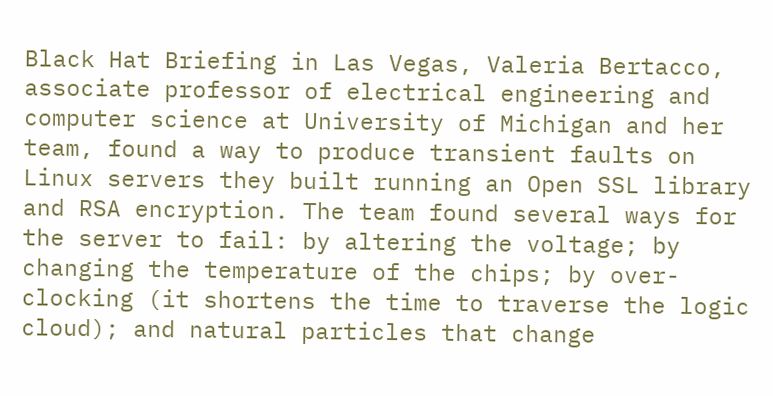Black Hat Briefing in Las Vegas, Valeria Bertacco, associate professor of electrical engineering and computer science at University of Michigan and her team, found a way to produce transient faults on Linux servers they built running an Open SSL library and RSA encryption. The team found several ways for the server to fail: by altering the voltage; by changing the temperature of the chips; by over-clocking (it shortens the time to traverse the logic cloud); and natural particles that change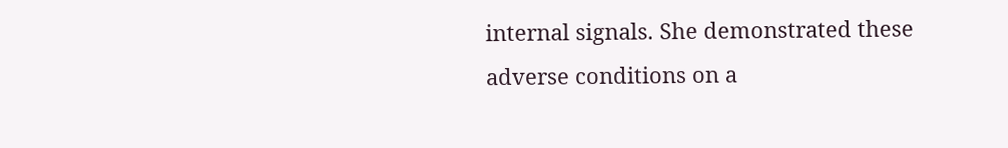internal signals. She demonstrated these adverse conditions on a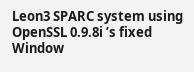Leon3 SPARC system using OpenSSL 0.9.8i ’s fixed Window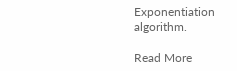Exponentiation algorithm.

Read More